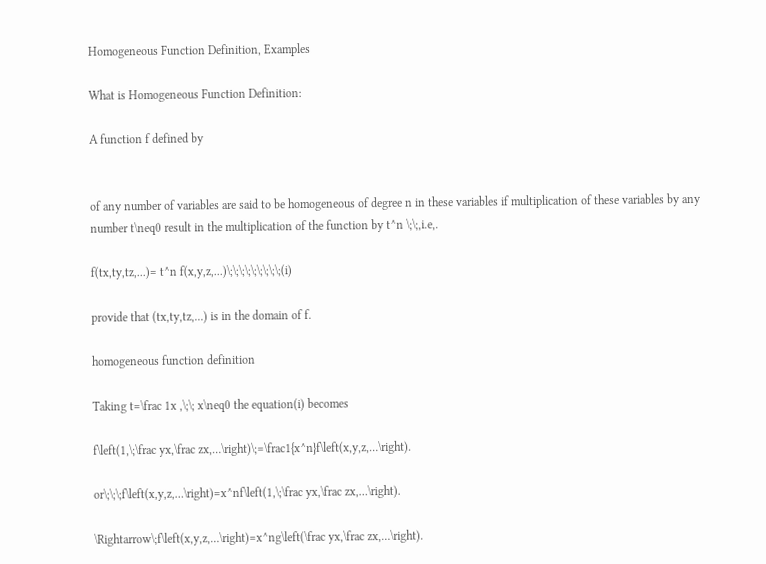Homogeneous Function Definition, Examples

What is Homogeneous Function Definition:

A function f defined by


of any number of variables are said to be homogeneous of degree n in these variables if multiplication of these variables by any number t\neq0 result in the multiplication of the function by t^n \;\;,i.e,.

f(tx,ty,tz,...)= t^n f(x,y,z,...)\;\;\;\;\;\;\;\;\;(i)

provide that (tx,ty,tz,...) is in the domain of f.

homogeneous function definition

Taking t=\frac 1x ,\;\; x\neq0 the equation(i) becomes

f\left(1,\;\frac yx,\frac zx,…\right)\;=\frac1{x^n}f\left(x,y,z,…\right).

or\;\;\;f\left(x,y,z,…\right)=x^nf\left(1,\;\frac yx,\frac zx,…\right).

\Rightarrow\;f\left(x,y,z,…\right)=x^ng\left(\frac yx,\frac zx,…\right).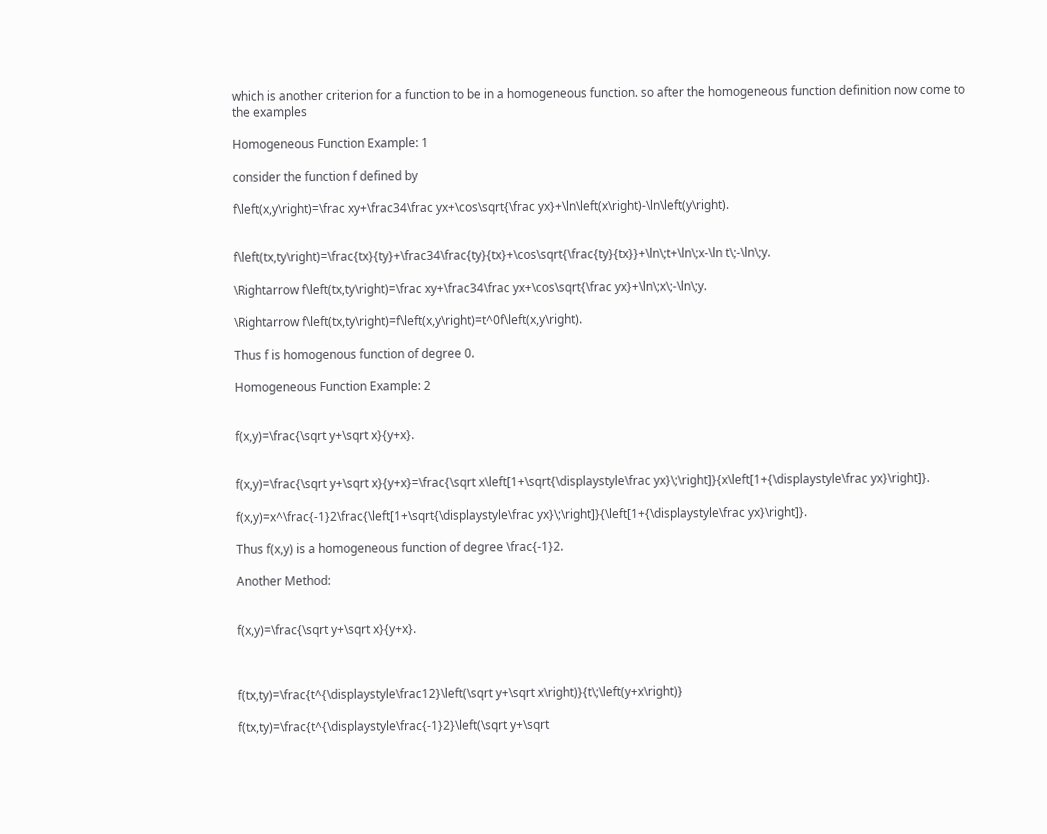which is another criterion for a function to be in a homogeneous function. so after the homogeneous function definition now come to the examples

Homogeneous Function Example: 1

consider the function f defined by

f\left(x,y\right)=\frac xy+\frac34\frac yx+\cos\sqrt{\frac yx}+\ln\left(x\right)-\ln\left(y\right).


f\left(tx,ty\right)=\frac{tx}{ty}+\frac34\frac{ty}{tx}+\cos\sqrt{\frac{ty}{tx}}+\ln\;t+\ln\;x-\ln t\;-\ln\;y.

\Rightarrow f\left(tx,ty\right)=\frac xy+\frac34\frac yx+\cos\sqrt{\frac yx}+\ln\;x\;-\ln\;y.

\Rightarrow f\left(tx,ty\right)=f\left(x,y\right)=t^0f\left(x,y\right).

Thus f is homogenous function of degree 0.

Homogeneous Function Example: 2


f(x,y)=\frac{\sqrt y+\sqrt x}{y+x}.


f(x,y)=\frac{\sqrt y+\sqrt x}{y+x}=\frac{\sqrt x\left[1+\sqrt{\displaystyle\frac yx}\;\right]}{x\left[1+{\displaystyle\frac yx}\right]}.

f(x,y)=x^\frac{-1}2\frac{\left[1+\sqrt{\displaystyle\frac yx}\;\right]}{\left[1+{\displaystyle\frac yx}\right]}.

Thus f(x,y) is a homogeneous function of degree \frac{-1}2.

Another Method:


f(x,y)=\frac{\sqrt y+\sqrt x}{y+x}.



f(tx,ty)=\frac{t^{\displaystyle\frac12}\left(\sqrt y+\sqrt x\right)}{t\;\left(y+x\right)}

f(tx,ty)=\frac{t^{\displaystyle\frac{-1}2}\left(\sqrt y+\sqrt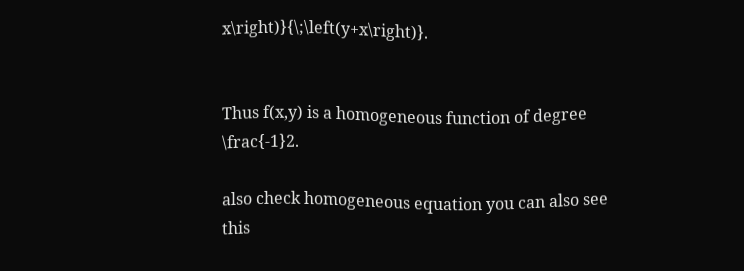x\right)}{\;\left(y+x\right)}.


Thus f(x,y) is a homogeneous function of degree \frac{-1}2.

also check homogeneous equation you can also see this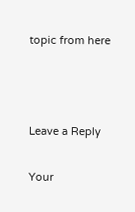topic from here



Leave a Reply

Your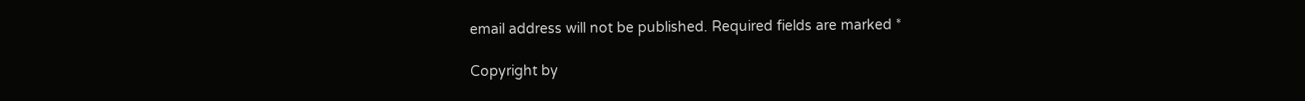email address will not be published. Required fields are marked *

Copyright by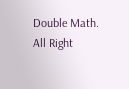Double Math. All Right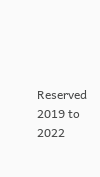Reserved 2019 to 2022